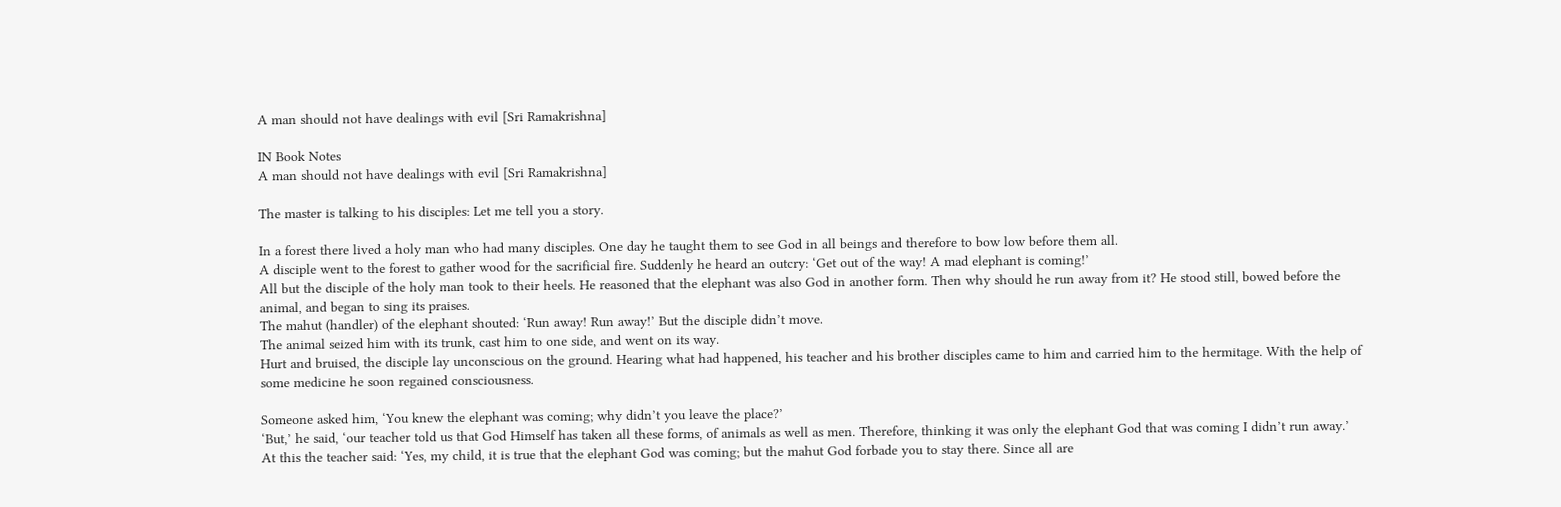A man should not have dealings with evil [Sri Ramakrishna]

IN Book Notes
A man should not have dealings with evil [Sri Ramakrishna]

The master is talking to his disciples: Let me tell you a story.

In a forest there lived a holy man who had many disciples. One day he taught them to see God in all beings and therefore to bow low before them all.
A disciple went to the forest to gather wood for the sacrificial fire. Suddenly he heard an outcry: ‘Get out of the way! A mad elephant is coming!’
All but the disciple of the holy man took to their heels. He reasoned that the elephant was also God in another form. Then why should he run away from it? He stood still, bowed before the animal, and began to sing its praises.
The mahut (handler) of the elephant shouted: ‘Run away! Run away!’ But the disciple didn’t move.
The animal seized him with its trunk, cast him to one side, and went on its way.
Hurt and bruised, the disciple lay unconscious on the ground. Hearing what had happened, his teacher and his brother disciples came to him and carried him to the hermitage. With the help of some medicine he soon regained consciousness.

Someone asked him, ‘You knew the elephant was coming; why didn’t you leave the place?’
‘But,’ he said, ‘our teacher told us that God Himself has taken all these forms, of animals as well as men. Therefore, thinking it was only the elephant God that was coming I didn’t run away.’
At this the teacher said: ‘Yes, my child, it is true that the elephant God was coming; but the mahut God forbade you to stay there. Since all are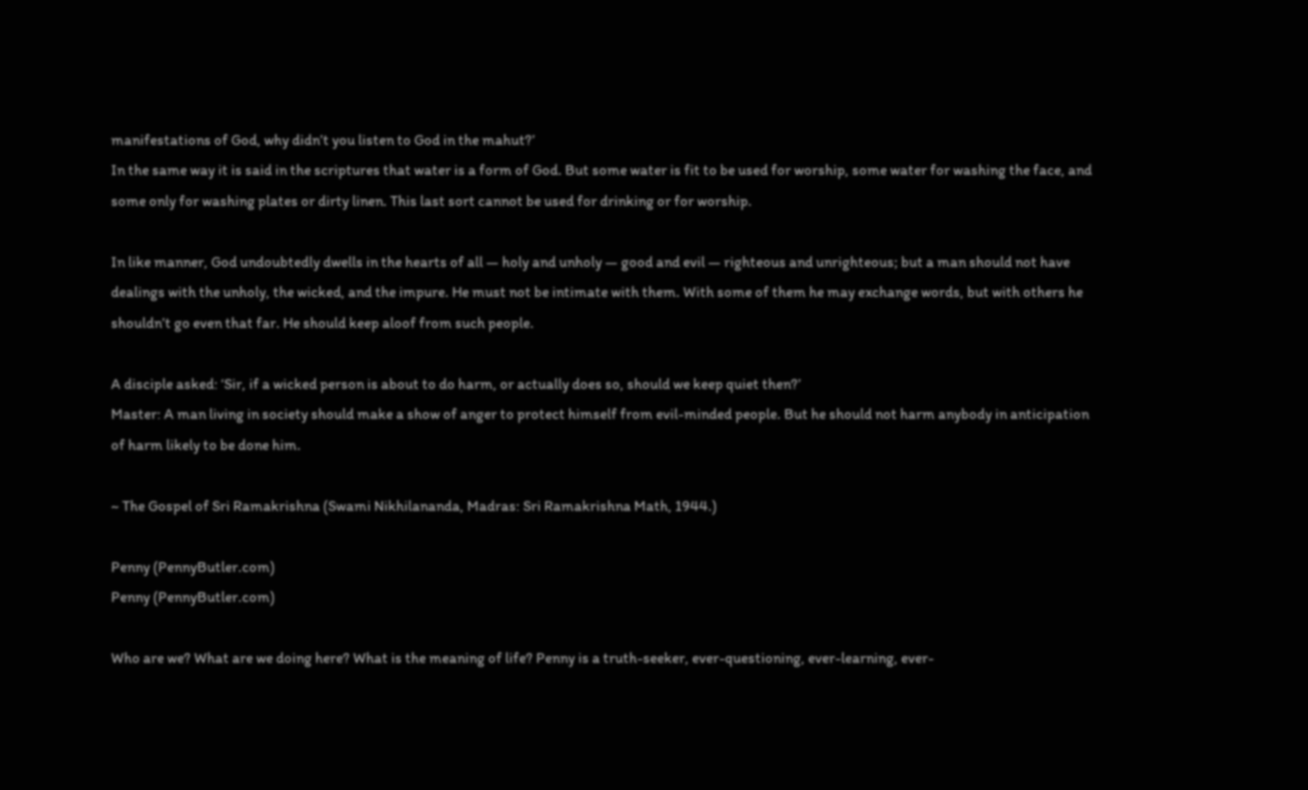manifestations of God, why didn’t you listen to God in the mahut?’
In the same way it is said in the scriptures that water is a form of God. But some water is fit to be used for worship, some water for washing the face, and some only for washing plates or dirty linen. This last sort cannot be used for drinking or for worship.

In like manner, God undoubtedly dwells in the hearts of all — holy and unholy — good and evil — righteous and unrighteous; but a man should not have dealings with the unholy, the wicked, and the impure. He must not be intimate with them. With some of them he may exchange words, but with others he shouldn’t go even that far. He should keep aloof from such people.

A disciple asked: ‘Sir, if a wicked person is about to do harm, or actually does so, should we keep quiet then?’
Master: A man living in society should make a show of anger to protect himself from evil-minded people. But he should not harm anybody in anticipation of harm likely to be done him.

~ The Gospel of Sri Ramakrishna (Swami Nikhilananda, Madras: Sri Ramakrishna Math, 1944.)

Penny (PennyButler.com)
Penny (PennyButler.com)

Who are we? What are we doing here? What is the meaning of life? Penny is a truth-seeker, ever-questioning, ever-learning, ever-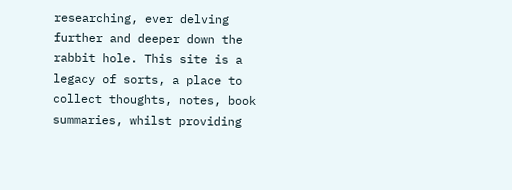researching, ever delving further and deeper down the rabbit hole. This site is a legacy of sorts, a place to collect thoughts, notes, book summaries, whilst providing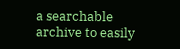a searchable archive to easily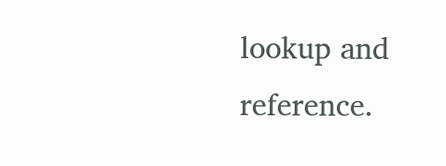lookup and reference.